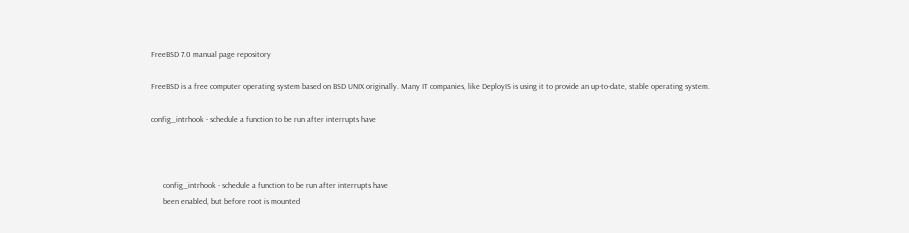FreeBSD 7.0 manual page repository

FreeBSD is a free computer operating system based on BSD UNIX originally. Many IT companies, like DeployIS is using it to provide an up-to-date, stable operating system.

config_intrhook - schedule a function to be run after interrupts have



      config_intrhook - schedule a function to be run after interrupts have
      been enabled, but before root is mounted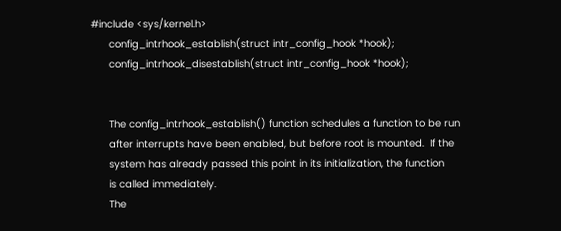#include <sys/kernel.h>
      config_intrhook_establish(struct intr_config_hook *hook);
      config_intrhook_disestablish(struct intr_config_hook *hook);


      The config_intrhook_establish() function schedules a function to be run
      after interrupts have been enabled, but before root is mounted.  If the
      system has already passed this point in its initialization, the function
      is called immediately.
      The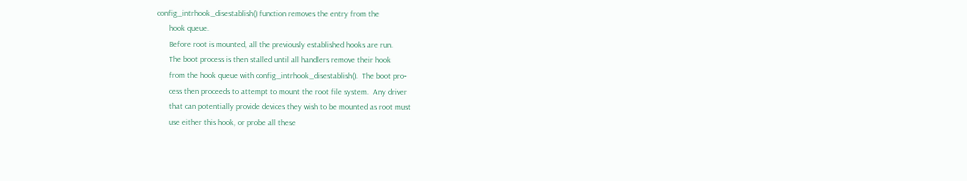config_intrhook_disestablish() function removes the entry from the
      hook queue.
      Before root is mounted, all the previously established hooks are run.
      The boot process is then stalled until all handlers remove their hook
      from the hook queue with config_intrhook_disestablish().  The boot pro‐
      cess then proceeds to attempt to mount the root file system.  Any driver
      that can potentially provide devices they wish to be mounted as root must
      use either this hook, or probe all these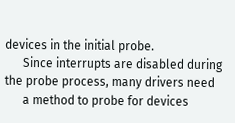devices in the initial probe.
      Since interrupts are disabled during the probe process, many drivers need
      a method to probe for devices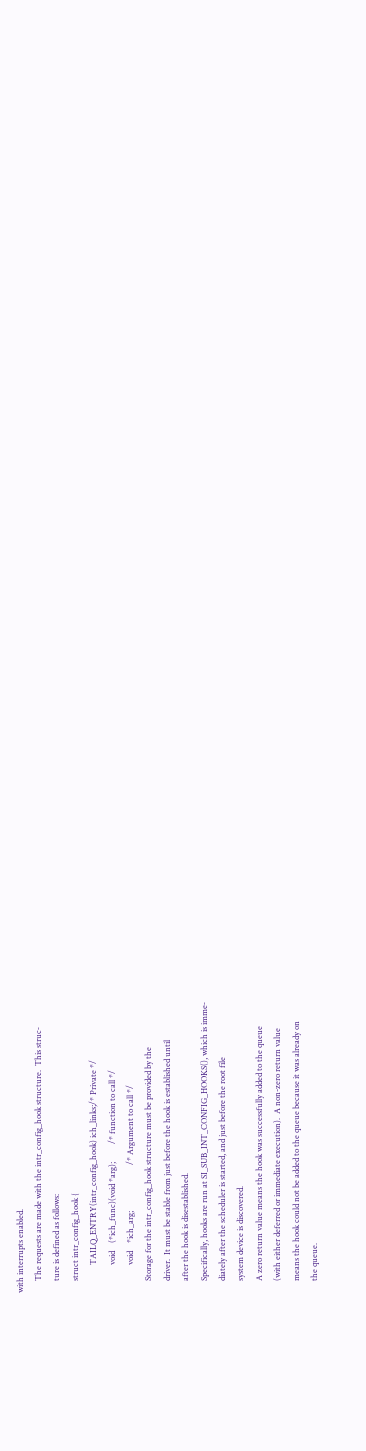with interrupts enabled.
      The requests are made with the intr_config_hook structure.  This struc‐
      ture is defined as follows:
      struct intr_config_hook {
              TAILQ_ENTRY(intr_config_hook) ich_links;/* Private */
              void    (*ich_func)(void *arg);         /* function to call */
              void    *ich_arg;                       /* Argument to call */
      Storage for the intr_config_hook structure must be provided by the
      driver.  It must be stable from just before the hook is established until
      after the hook is disestablished.
      Specifically, hooks are run at SI_SUB_INT_CONFIG_HOOKS(), which is imme‐
      diately after the scheduler is started, and just before the root file
      system device is discovered.
      A zero return value means the hook was successfully added to the queue
      (with either deferred or immediate execution).  A non-zero return value
      means the hook could not be added to the queue because it was already on
      the queue.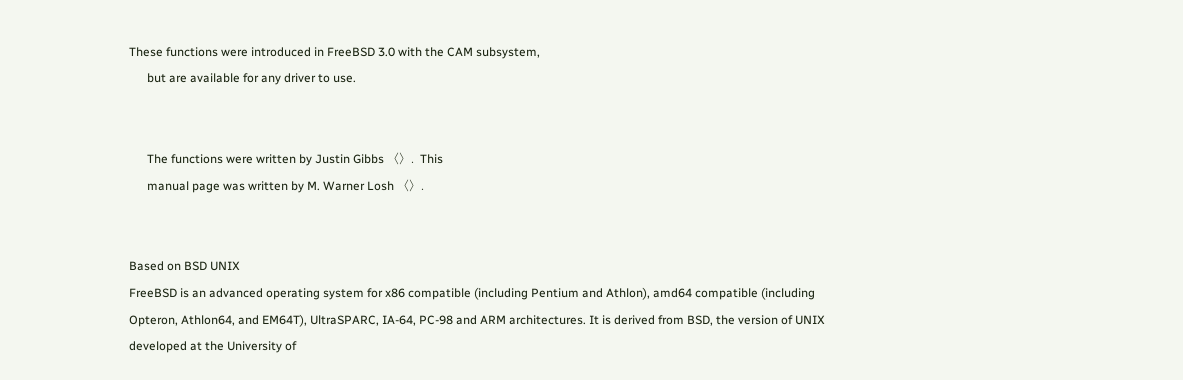These functions were introduced in FreeBSD 3.0 with the CAM subsystem,
      but are available for any driver to use.


      The functions were written by Justin Gibbs 〈〉.  This
      manual page was written by M. Warner Losh 〈〉.


Based on BSD UNIX
FreeBSD is an advanced operating system for x86 compatible (including Pentium and Athlon), amd64 compatible (including Opteron, Athlon64, and EM64T), UltraSPARC, IA-64, PC-98 and ARM architectures. It is derived from BSD, the version of UNIX developed at the University of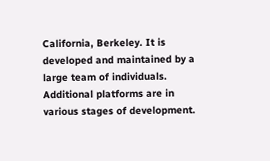California, Berkeley. It is developed and maintained by a large team of individuals. Additional platforms are in various stages of development.